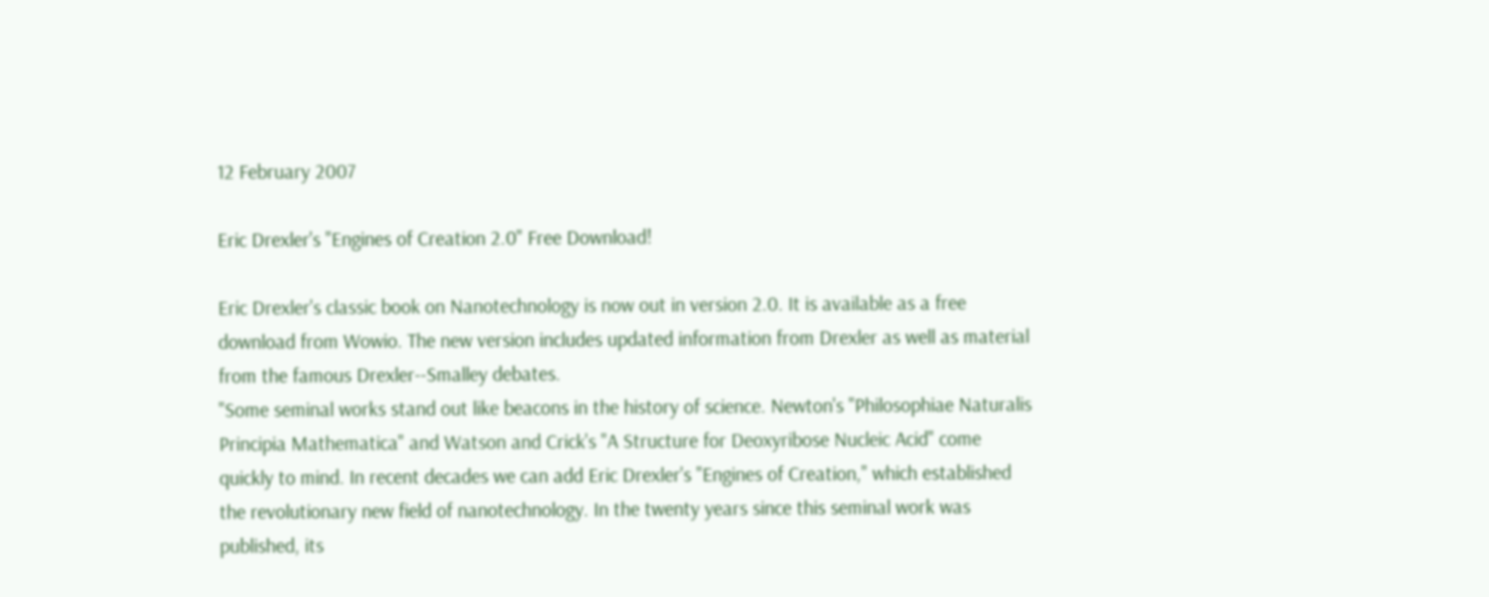12 February 2007

Eric Drexler's "Engines of Creation 2.0" Free Download!

Eric Drexler's classic book on Nanotechnology is now out in version 2.0. It is available as a free download from Wowio. The new version includes updated information from Drexler as well as material from the famous Drexler--Smalley debates.
"Some seminal works stand out like beacons in the history of science. Newton's "Philosophiae Naturalis Principia Mathematica" and Watson and Crick's "A Structure for Deoxyribose Nucleic Acid" come quickly to mind. In recent decades we can add Eric Drexler's "Engines of Creation," which established the revolutionary new field of nanotechnology. In the twenty years since this seminal work was published, its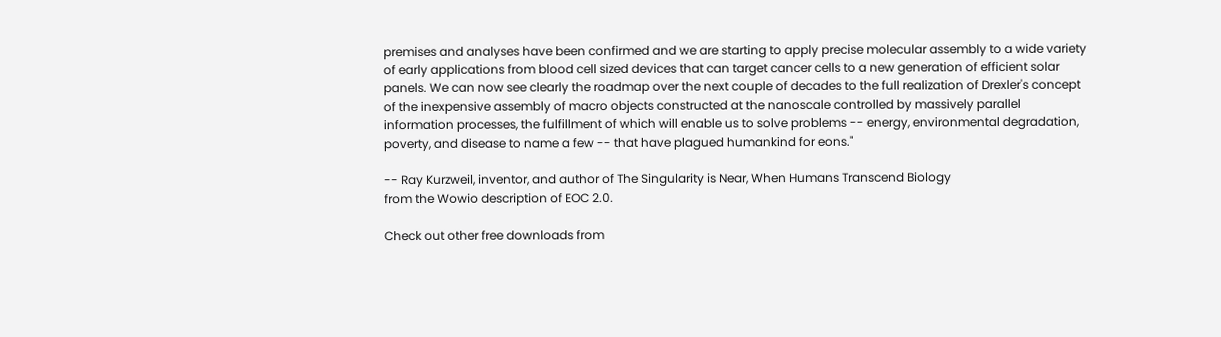premises and analyses have been confirmed and we are starting to apply precise molecular assembly to a wide variety of early applications from blood cell sized devices that can target cancer cells to a new generation of efficient solar panels. We can now see clearly the roadmap over the next couple of decades to the full realization of Drexler's concept of the inexpensive assembly of macro objects constructed at the nanoscale controlled by massively parallel information processes, the fulfillment of which will enable us to solve problems -- energy, environmental degradation, poverty, and disease to name a few -- that have plagued humankind for eons."

-- Ray Kurzweil, inventor, and author of The Singularity is Near, When Humans Transcend Biology
from the Wowio description of EOC 2.0.

Check out other free downloads from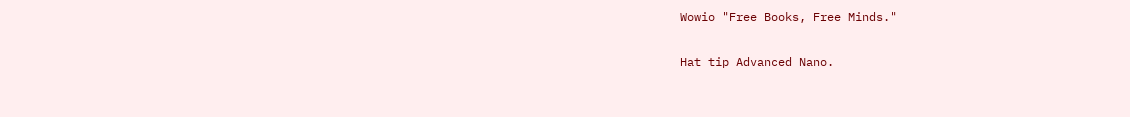Wowio "Free Books, Free Minds."

Hat tip Advanced Nano.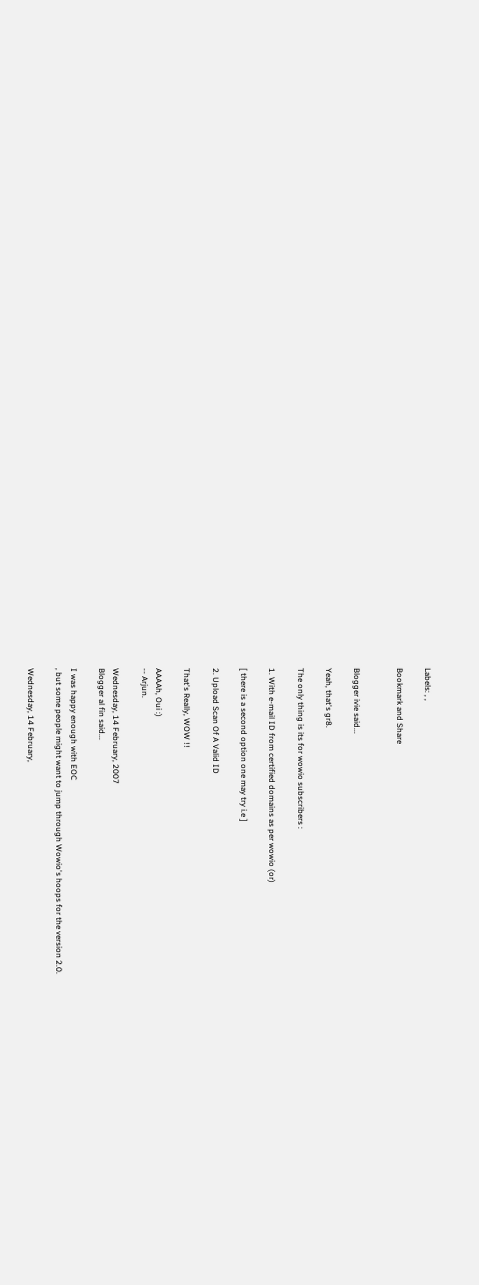Labels: , ,

Bookmark and Share


Blogger ivie said...

Yeah, that's gr8.

The only thing is its for wowio subscribers :

1. With e-mail ID from certified domains as per wowio (or)

[ there is a second option one may try i.e ]

2. Upload Scan Of A Valid ID

That's Really, WOW !!

AAAAh, Oui :)
-- Arjun.

Wednesday, 14 February, 2007
Blogger al fin said...

I was happy enough with EOC
, but some people might want to jump through Wowio's hoops for the version 2.0.

Wednesday, 14 February,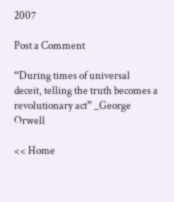2007

Post a Comment

“During times of universal deceit, telling the truth becomes a revolutionary act” _George Orwell

<< Home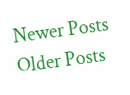Newer Posts Older Posts